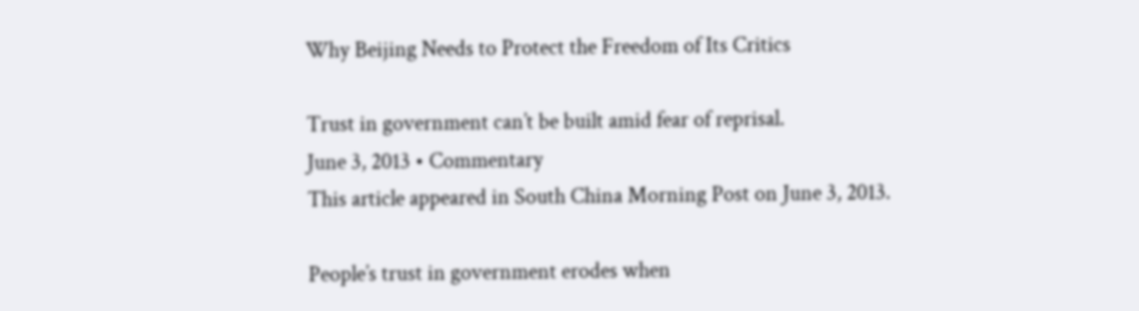Why Beijing Needs to Protect the Freedom of Its Critics

Trust in government can’t be built amid fear of reprisal.
June 3, 2013 • Commentary
This article appeared in South China Morning Post on June 3, 2013.

People’s trust in government erodes when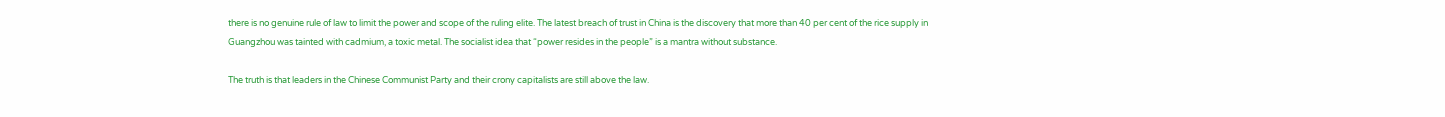there is no genuine rule of law to limit the power and scope of the ruling elite. The latest breach of trust in China is the discovery that more than 40 per cent of the rice supply in Guangzhou was tainted with cadmium, a toxic metal. The socialist idea that “power resides in the people” is a mantra without substance.

The truth is that leaders in the Chinese Communist Party and their crony capitalists are still above the law.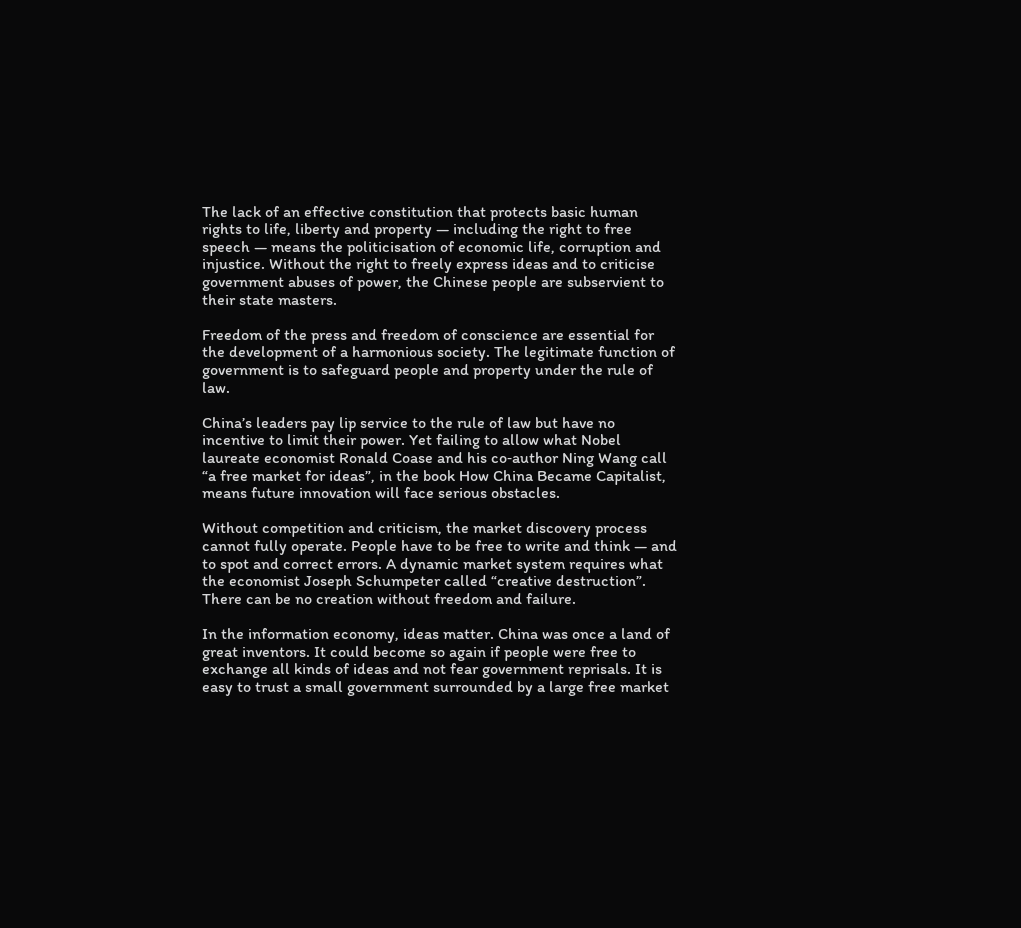The lack of an effective constitution that protects basic human rights to life, liberty and property — including the right to free speech — means the politicisation of economic life, corruption and injustice. Without the right to freely express ideas and to criticise government abuses of power, the Chinese people are subservient to their state masters.

Freedom of the press and freedom of conscience are essential for the development of a harmonious society. The legitimate function of government is to safeguard people and property under the rule of law.

China’s leaders pay lip service to the rule of law but have no incentive to limit their power. Yet failing to allow what Nobel laureate economist Ronald Coase and his co‐author Ning Wang call “a free market for ideas”, in the book How China Became Capitalist, means future innovation will face serious obstacles.

Without competition and criticism, the market discovery process cannot fully operate. People have to be free to write and think — and to spot and correct errors. A dynamic market system requires what the economist Joseph Schumpeter called “creative destruction”. There can be no creation without freedom and failure.

In the information economy, ideas matter. China was once a land of great inventors. It could become so again if people were free to exchange all kinds of ideas and not fear government reprisals. It is easy to trust a small government surrounded by a large free market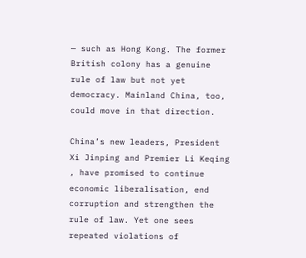— such as Hong Kong. The former British colony has a genuine rule of law but not yet democracy. Mainland China, too, could move in that direction.

China’s new leaders, President Xi Jinping and Premier Li Keqing , have promised to continue economic liberalisation, end corruption and strengthen the rule of law. Yet one sees repeated violations of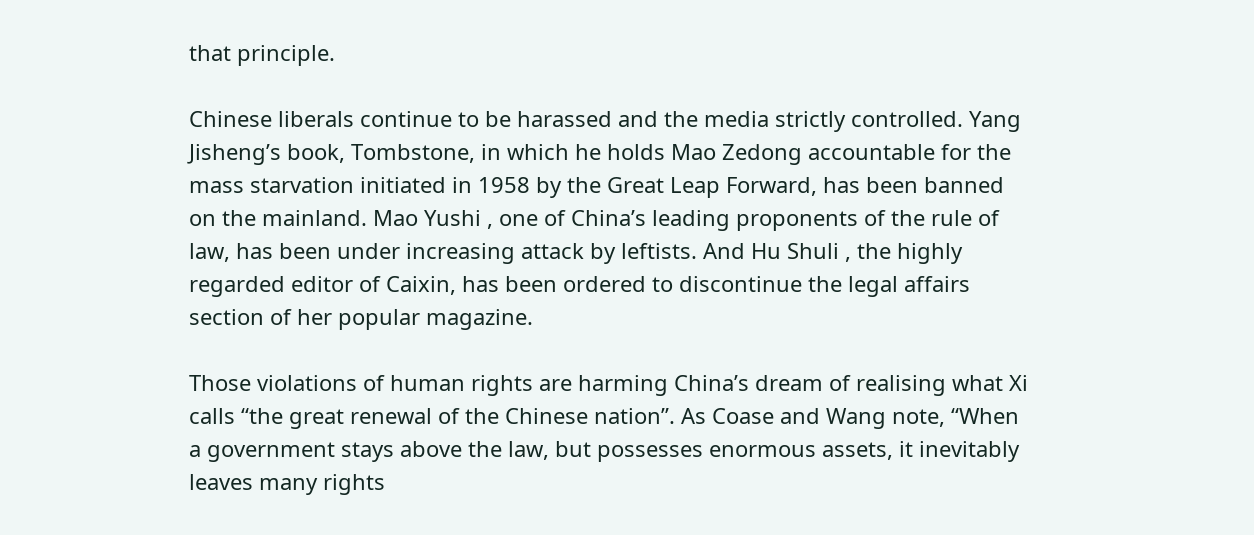that principle.

Chinese liberals continue to be harassed and the media strictly controlled. Yang Jisheng’s book, Tombstone, in which he holds Mao Zedong accountable for the mass starvation initiated in 1958 by the Great Leap Forward, has been banned on the mainland. Mao Yushi , one of China’s leading proponents of the rule of law, has been under increasing attack by leftists. And Hu Shuli , the highly regarded editor of Caixin, has been ordered to discontinue the legal affairs section of her popular magazine.

Those violations of human rights are harming China’s dream of realising what Xi calls “the great renewal of the Chinese nation”. As Coase and Wang note, “When a government stays above the law, but possesses enormous assets, it inevitably leaves many rights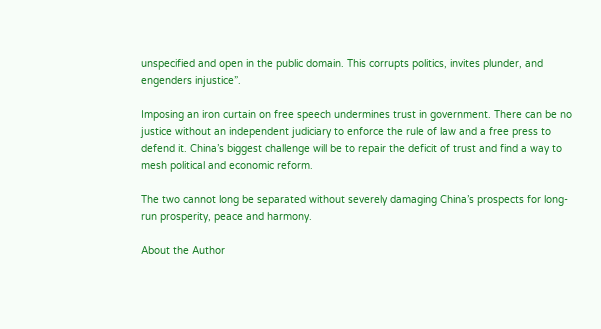unspecified and open in the public domain. This corrupts politics, invites plunder, and engenders injustice”.

Imposing an iron curtain on free speech undermines trust in government. There can be no justice without an independent judiciary to enforce the rule of law and a free press to defend it. China’s biggest challenge will be to repair the deficit of trust and find a way to mesh political and economic reform.

The two cannot long be separated without severely damaging China’s prospects for long‐run prosperity, peace and harmony.

About the Author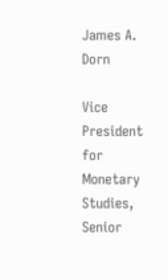James A. Dorn

Vice President for Monetary Studies, Senior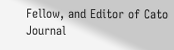Fellow, and Editor of Cato Journal